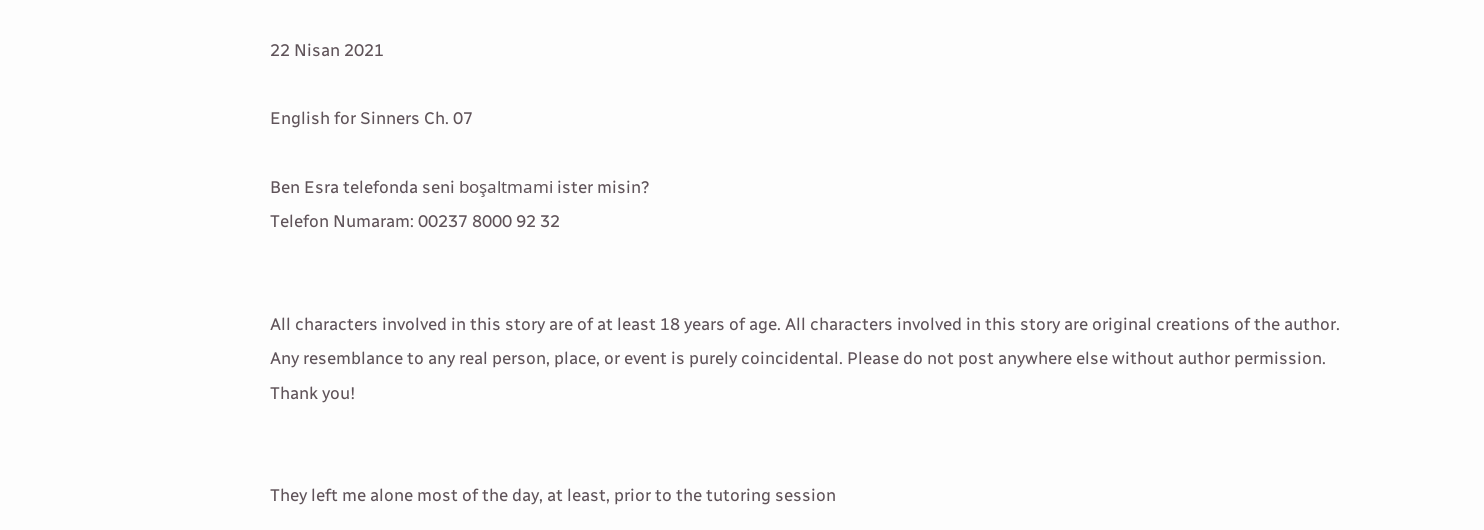22 Nisan 2021

English for Sinners Ch. 07

Ben Esra telefonda seni boşaltmami ister misin?
Telefon Numaram: 00237 8000 92 32


All characters involved in this story are of at least 18 years of age. All characters involved in this story are original creations of the author. Any resemblance to any real person, place, or event is purely coincidental. Please do not post anywhere else without author permission. Thank you!


They left me alone most of the day, at least, prior to the tutoring session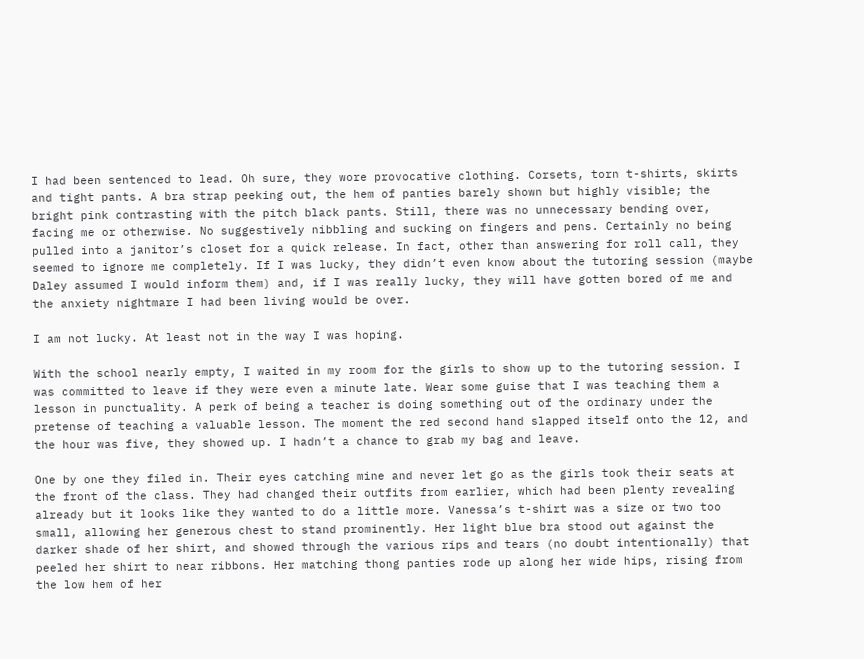I had been sentenced to lead. Oh sure, they wore provocative clothing. Corsets, torn t-shirts, skirts and tight pants. A bra strap peeking out, the hem of panties barely shown but highly visible; the bright pink contrasting with the pitch black pants. Still, there was no unnecessary bending over, facing me or otherwise. No suggestively nibbling and sucking on fingers and pens. Certainly no being pulled into a janitor’s closet for a quick release. In fact, other than answering for roll call, they seemed to ignore me completely. If I was lucky, they didn’t even know about the tutoring session (maybe Daley assumed I would inform them) and, if I was really lucky, they will have gotten bored of me and the anxiety nightmare I had been living would be over.

I am not lucky. At least not in the way I was hoping.

With the school nearly empty, I waited in my room for the girls to show up to the tutoring session. I was committed to leave if they were even a minute late. Wear some guise that I was teaching them a lesson in punctuality. A perk of being a teacher is doing something out of the ordinary under the pretense of teaching a valuable lesson. The moment the red second hand slapped itself onto the 12, and the hour was five, they showed up. I hadn’t a chance to grab my bag and leave.

One by one they filed in. Their eyes catching mine and never let go as the girls took their seats at the front of the class. They had changed their outfits from earlier, which had been plenty revealing already but it looks like they wanted to do a little more. Vanessa’s t-shirt was a size or two too small, allowing her generous chest to stand prominently. Her light blue bra stood out against the darker shade of her shirt, and showed through the various rips and tears (no doubt intentionally) that peeled her shirt to near ribbons. Her matching thong panties rode up along her wide hips, rising from the low hem of her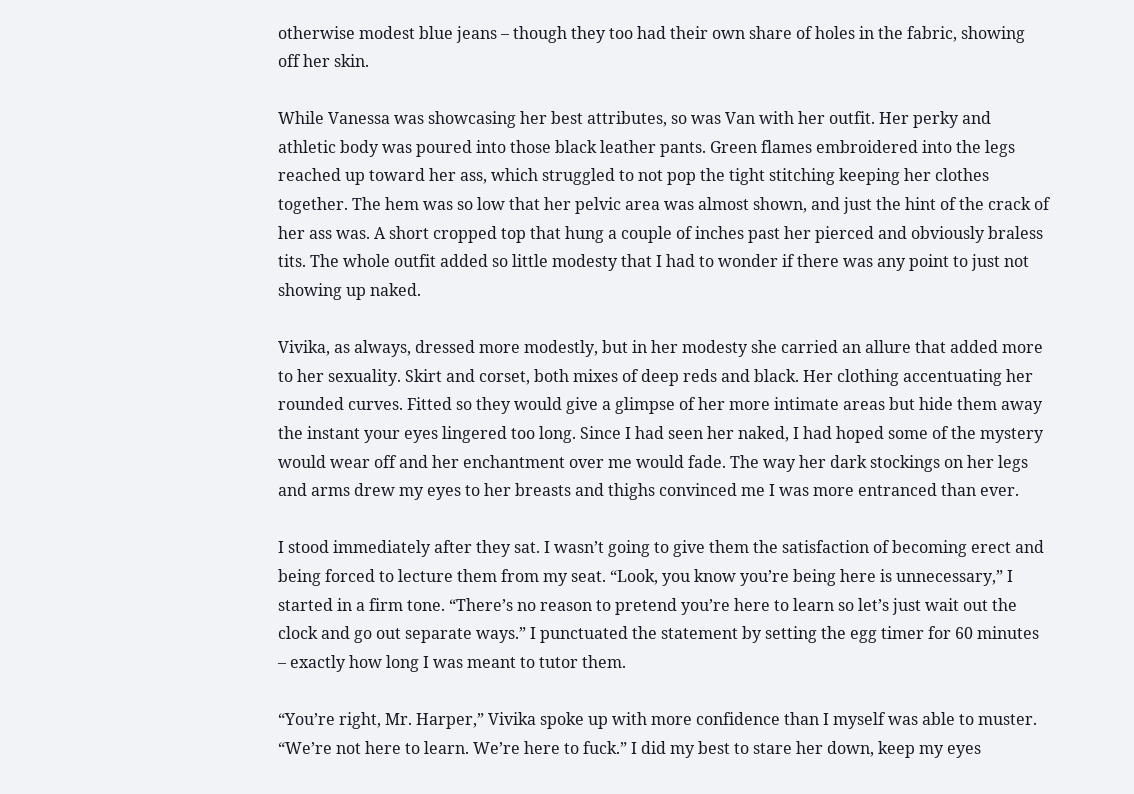otherwise modest blue jeans – though they too had their own share of holes in the fabric, showing off her skin.

While Vanessa was showcasing her best attributes, so was Van with her outfit. Her perky and athletic body was poured into those black leather pants. Green flames embroidered into the legs reached up toward her ass, which struggled to not pop the tight stitching keeping her clothes together. The hem was so low that her pelvic area was almost shown, and just the hint of the crack of her ass was. A short cropped top that hung a couple of inches past her pierced and obviously braless tits. The whole outfit added so little modesty that I had to wonder if there was any point to just not showing up naked.

Vivika, as always, dressed more modestly, but in her modesty she carried an allure that added more to her sexuality. Skirt and corset, both mixes of deep reds and black. Her clothing accentuating her rounded curves. Fitted so they would give a glimpse of her more intimate areas but hide them away the instant your eyes lingered too long. Since I had seen her naked, I had hoped some of the mystery would wear off and her enchantment over me would fade. The way her dark stockings on her legs and arms drew my eyes to her breasts and thighs convinced me I was more entranced than ever.

I stood immediately after they sat. I wasn’t going to give them the satisfaction of becoming erect and being forced to lecture them from my seat. “Look, you know you’re being here is unnecessary,” I started in a firm tone. “There’s no reason to pretend you’re here to learn so let’s just wait out the clock and go out separate ways.” I punctuated the statement by setting the egg timer for 60 minutes – exactly how long I was meant to tutor them.

“You’re right, Mr. Harper,” Vivika spoke up with more confidence than I myself was able to muster. “We’re not here to learn. We’re here to fuck.” I did my best to stare her down, keep my eyes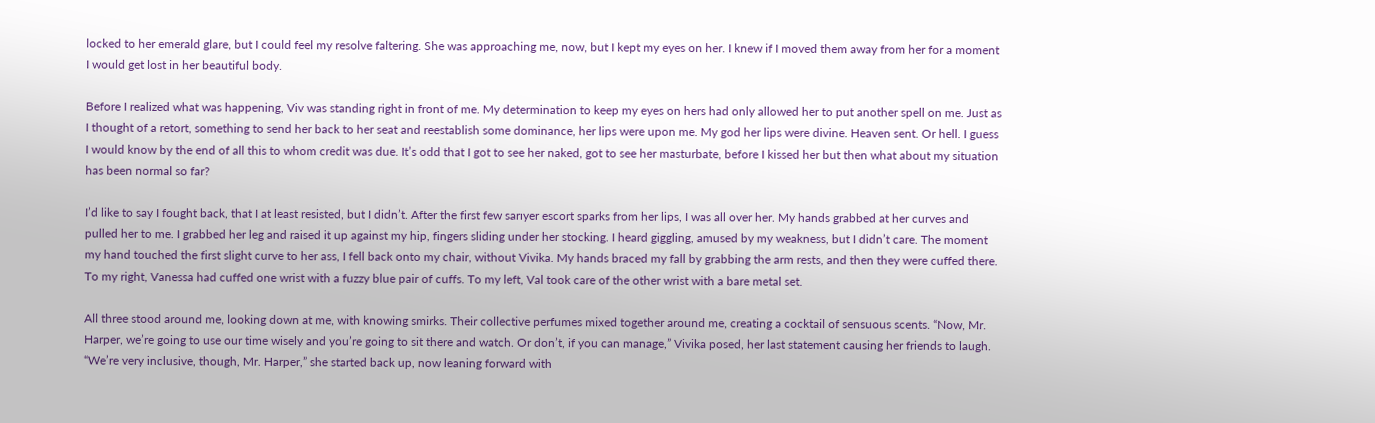locked to her emerald glare, but I could feel my resolve faltering. She was approaching me, now, but I kept my eyes on her. I knew if I moved them away from her for a moment I would get lost in her beautiful body.

Before I realized what was happening, Viv was standing right in front of me. My determination to keep my eyes on hers had only allowed her to put another spell on me. Just as I thought of a retort, something to send her back to her seat and reestablish some dominance, her lips were upon me. My god her lips were divine. Heaven sent. Or hell. I guess I would know by the end of all this to whom credit was due. It’s odd that I got to see her naked, got to see her masturbate, before I kissed her but then what about my situation has been normal so far?

I’d like to say I fought back, that I at least resisted, but I didn’t. After the first few sarıyer escort sparks from her lips, I was all over her. My hands grabbed at her curves and pulled her to me. I grabbed her leg and raised it up against my hip, fingers sliding under her stocking. I heard giggling, amused by my weakness, but I didn’t care. The moment my hand touched the first slight curve to her ass, I fell back onto my chair, without Vivika. My hands braced my fall by grabbing the arm rests, and then they were cuffed there. To my right, Vanessa had cuffed one wrist with a fuzzy blue pair of cuffs. To my left, Val took care of the other wrist with a bare metal set.

All three stood around me, looking down at me, with knowing smirks. Their collective perfumes mixed together around me, creating a cocktail of sensuous scents. “Now, Mr. Harper, we’re going to use our time wisely and you’re going to sit there and watch. Or don’t, if you can manage,” Vivika posed, her last statement causing her friends to laugh. “We’re very inclusive, though, Mr. Harper,” she started back up, now leaning forward with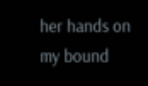her hands on my bound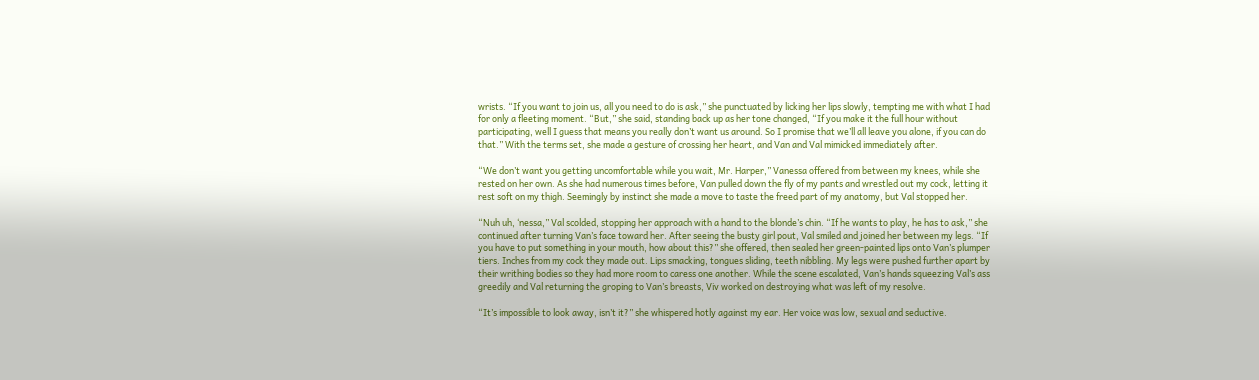wrists. “If you want to join us, all you need to do is ask,” she punctuated by licking her lips slowly, tempting me with what I had for only a fleeting moment. “But,” she said, standing back up as her tone changed, “If you make it the full hour without participating, well I guess that means you really don’t want us around. So I promise that we’ll all leave you alone, if you can do that.” With the terms set, she made a gesture of crossing her heart, and Van and Val mimicked immediately after.

“We don’t want you getting uncomfortable while you wait, Mr. Harper,” Vanessa offered from between my knees, while she rested on her own. As she had numerous times before, Van pulled down the fly of my pants and wrestled out my cock, letting it rest soft on my thigh. Seemingly by instinct she made a move to taste the freed part of my anatomy, but Val stopped her.

“Nuh uh, ‘nessa,” Val scolded, stopping her approach with a hand to the blonde’s chin. “If he wants to play, he has to ask,” she continued after turning Van’s face toward her. After seeing the busty girl pout, Val smiled and joined her between my legs. “If you have to put something in your mouth, how about this?” she offered, then sealed her green-painted lips onto Van’s plumper tiers. Inches from my cock they made out. Lips smacking, tongues sliding, teeth nibbling. My legs were pushed further apart by their writhing bodies so they had more room to caress one another. While the scene escalated, Van’s hands squeezing Val’s ass greedily and Val returning the groping to Van’s breasts, Viv worked on destroying what was left of my resolve.

“It’s impossible to look away, isn’t it?” she whispered hotly against my ear. Her voice was low, sexual and seductive.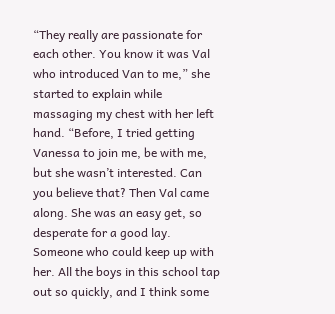“They really are passionate for each other. You know it was Val who introduced Van to me,” she started to explain while massaging my chest with her left hand. “Before, I tried getting Vanessa to join me, be with me, but she wasn’t interested. Can you believe that? Then Val came along. She was an easy get, so desperate for a good lay. Someone who could keep up with her. All the boys in this school tap out so quickly, and I think some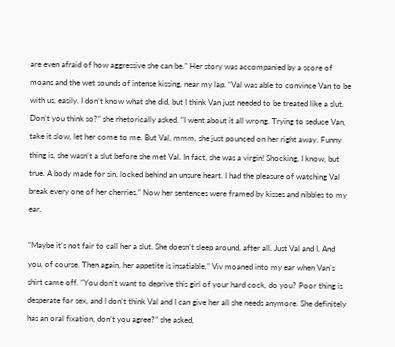are even afraid of how aggressive she can be.” Her story was accompanied by a score of moans and the wet sounds of intense kissing, near my lap. “Val was able to convince Van to be with us, easily. I don’t know what she did, but I think Van just needed to be treated like a slut. Don’t you think so?” she rhetorically asked. “I went about it all wrong. Trying to seduce Van, take it slow, let her come to me. But Val, mmm, she just pounced on her right away. Funny thing is, she wasn’t a slut before she met Val. In fact, she was a virgin! Shocking, I know, but true. A body made for sin, locked behind an unsure heart. I had the pleasure of watching Val break every one of her cherries.” Now her sentences were framed by kisses and nibbles to my ear.

“Maybe it’s not fair to call her a slut. She doesn’t sleep around, after all. Just Val and I. And you, of course. Then again, her appetite is insatiable,” Viv moaned into my ear when Van’s shirt came off. “You don’t want to deprive this girl of your hard cock, do you? Poor thing is desperate for sex, and I don’t think Val and I can give her all she needs anymore. She definitely has an oral fixation, don’t you agree?” she asked,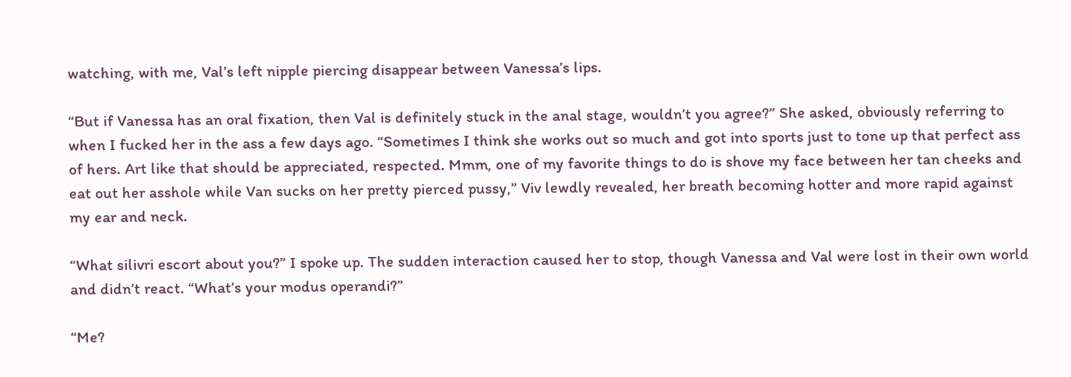watching, with me, Val’s left nipple piercing disappear between Vanessa’s lips.

“But if Vanessa has an oral fixation, then Val is definitely stuck in the anal stage, wouldn’t you agree?” She asked, obviously referring to when I fucked her in the ass a few days ago. “Sometimes I think she works out so much and got into sports just to tone up that perfect ass of hers. Art like that should be appreciated, respected. Mmm, one of my favorite things to do is shove my face between her tan cheeks and eat out her asshole while Van sucks on her pretty pierced pussy,” Viv lewdly revealed, her breath becoming hotter and more rapid against my ear and neck.

“What silivri escort about you?” I spoke up. The sudden interaction caused her to stop, though Vanessa and Val were lost in their own world and didn’t react. “What’s your modus operandi?”

“Me?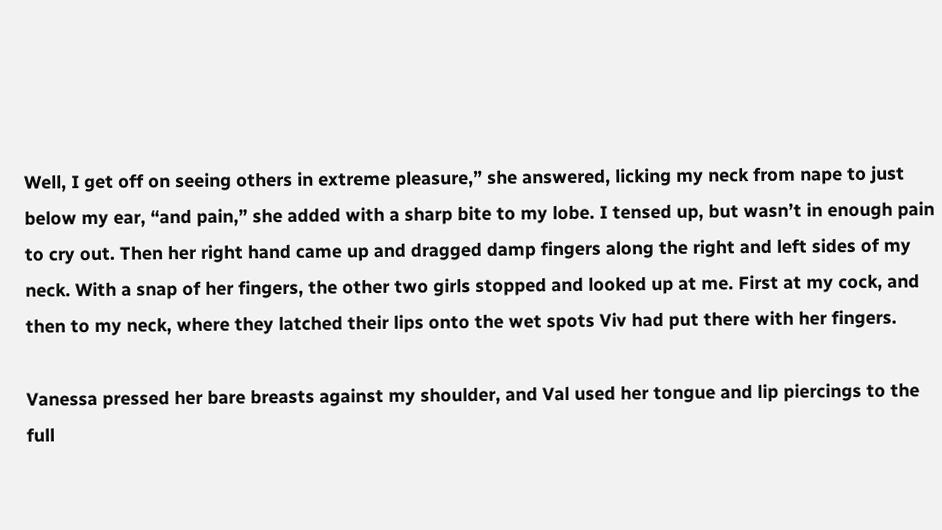Well, I get off on seeing others in extreme pleasure,” she answered, licking my neck from nape to just below my ear, “and pain,” she added with a sharp bite to my lobe. I tensed up, but wasn’t in enough pain to cry out. Then her right hand came up and dragged damp fingers along the right and left sides of my neck. With a snap of her fingers, the other two girls stopped and looked up at me. First at my cock, and then to my neck, where they latched their lips onto the wet spots Viv had put there with her fingers.

Vanessa pressed her bare breasts against my shoulder, and Val used her tongue and lip piercings to the full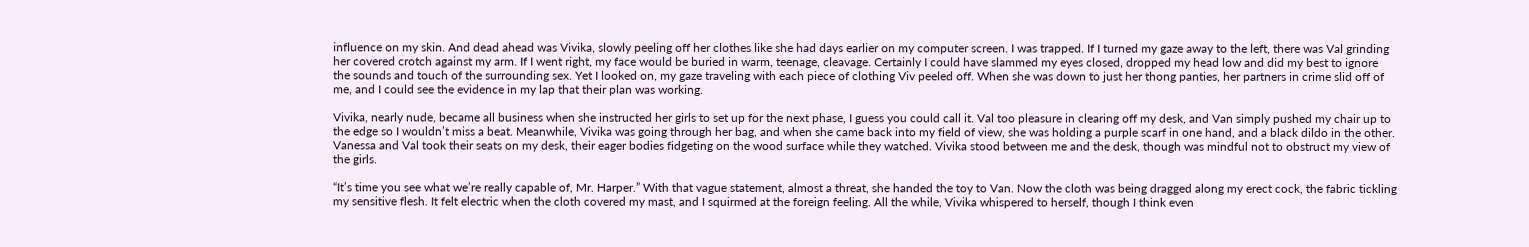influence on my skin. And dead ahead was Vivika, slowly peeling off her clothes like she had days earlier on my computer screen. I was trapped. If I turned my gaze away to the left, there was Val grinding her covered crotch against my arm. If I went right, my face would be buried in warm, teenage, cleavage. Certainly I could have slammed my eyes closed, dropped my head low and did my best to ignore the sounds and touch of the surrounding sex. Yet I looked on, my gaze traveling with each piece of clothing Viv peeled off. When she was down to just her thong panties, her partners in crime slid off of me, and I could see the evidence in my lap that their plan was working.

Vivika, nearly nude, became all business when she instructed her girls to set up for the next phase, I guess you could call it. Val too pleasure in clearing off my desk, and Van simply pushed my chair up to the edge so I wouldn’t miss a beat. Meanwhile, Vivika was going through her bag, and when she came back into my field of view, she was holding a purple scarf in one hand, and a black dildo in the other. Vanessa and Val took their seats on my desk, their eager bodies fidgeting on the wood surface while they watched. Vivika stood between me and the desk, though was mindful not to obstruct my view of the girls.

“It’s time you see what we’re really capable of, Mr. Harper.” With that vague statement, almost a threat, she handed the toy to Van. Now the cloth was being dragged along my erect cock, the fabric tickling my sensitive flesh. It felt electric when the cloth covered my mast, and I squirmed at the foreign feeling. All the while, Vivika whispered to herself, though I think even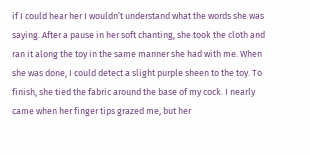if I could hear her I wouldn’t understand what the words she was saying. After a pause in her soft chanting, she took the cloth and ran it along the toy in the same manner she had with me. When she was done, I could detect a slight purple sheen to the toy. To finish, she tied the fabric around the base of my cock. I nearly came when her finger tips grazed me, but her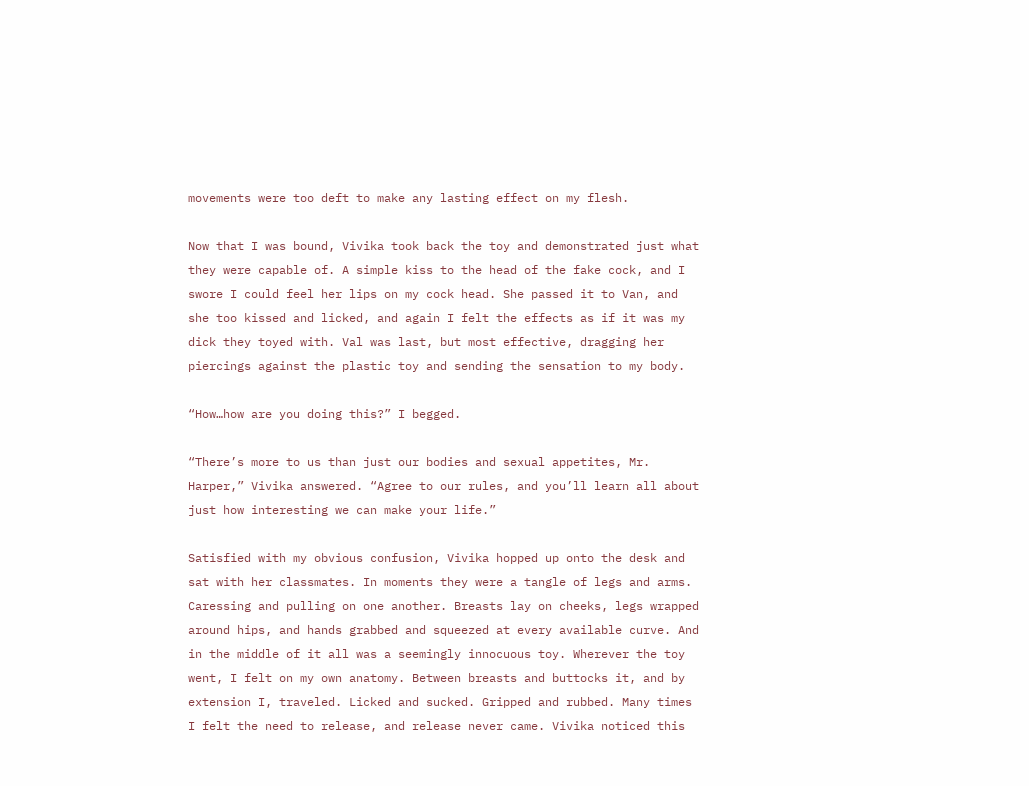movements were too deft to make any lasting effect on my flesh.

Now that I was bound, Vivika took back the toy and demonstrated just what they were capable of. A simple kiss to the head of the fake cock, and I swore I could feel her lips on my cock head. She passed it to Van, and she too kissed and licked, and again I felt the effects as if it was my dick they toyed with. Val was last, but most effective, dragging her piercings against the plastic toy and sending the sensation to my body.

“How…how are you doing this?” I begged.

“There’s more to us than just our bodies and sexual appetites, Mr. Harper,” Vivika answered. “Agree to our rules, and you’ll learn all about just how interesting we can make your life.”

Satisfied with my obvious confusion, Vivika hopped up onto the desk and sat with her classmates. In moments they were a tangle of legs and arms. Caressing and pulling on one another. Breasts lay on cheeks, legs wrapped around hips, and hands grabbed and squeezed at every available curve. And in the middle of it all was a seemingly innocuous toy. Wherever the toy went, I felt on my own anatomy. Between breasts and buttocks it, and by extension I, traveled. Licked and sucked. Gripped and rubbed. Many times I felt the need to release, and release never came. Vivika noticed this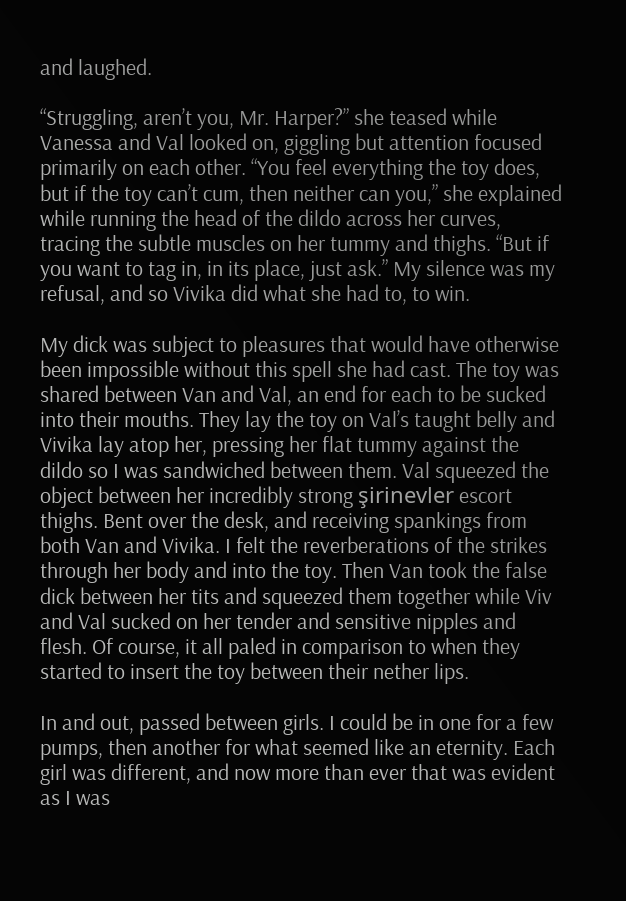and laughed.

“Struggling, aren’t you, Mr. Harper?” she teased while Vanessa and Val looked on, giggling but attention focused primarily on each other. “You feel everything the toy does, but if the toy can’t cum, then neither can you,” she explained while running the head of the dildo across her curves, tracing the subtle muscles on her tummy and thighs. “But if you want to tag in, in its place, just ask.” My silence was my refusal, and so Vivika did what she had to, to win.

My dick was subject to pleasures that would have otherwise been impossible without this spell she had cast. The toy was shared between Van and Val, an end for each to be sucked into their mouths. They lay the toy on Val’s taught belly and Vivika lay atop her, pressing her flat tummy against the dildo so I was sandwiched between them. Val squeezed the object between her incredibly strong şirinevler escort thighs. Bent over the desk, and receiving spankings from both Van and Vivika. I felt the reverberations of the strikes through her body and into the toy. Then Van took the false dick between her tits and squeezed them together while Viv and Val sucked on her tender and sensitive nipples and flesh. Of course, it all paled in comparison to when they started to insert the toy between their nether lips.

In and out, passed between girls. I could be in one for a few pumps, then another for what seemed like an eternity. Each girl was different, and now more than ever that was evident as I was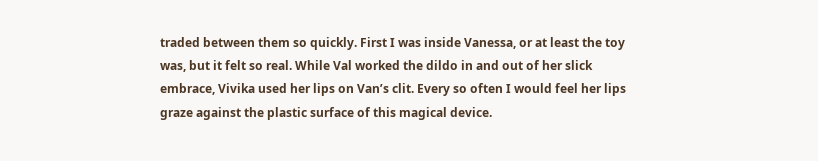traded between them so quickly. First I was inside Vanessa, or at least the toy was, but it felt so real. While Val worked the dildo in and out of her slick embrace, Vivika used her lips on Van’s clit. Every so often I would feel her lips graze against the plastic surface of this magical device.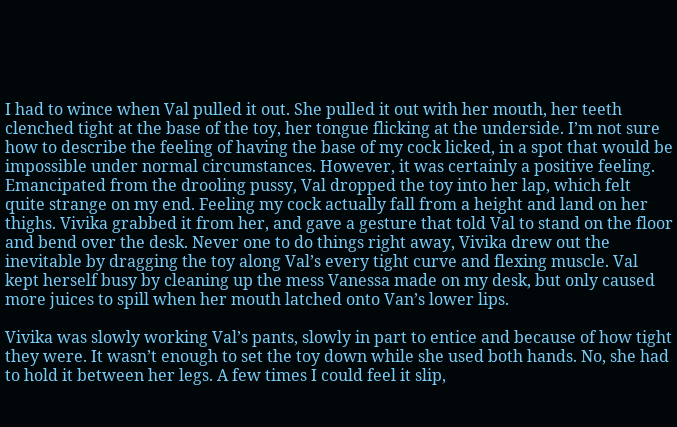I had to wince when Val pulled it out. She pulled it out with her mouth, her teeth clenched tight at the base of the toy, her tongue flicking at the underside. I’m not sure how to describe the feeling of having the base of my cock licked, in a spot that would be impossible under normal circumstances. However, it was certainly a positive feeling. Emancipated from the drooling pussy, Val dropped the toy into her lap, which felt quite strange on my end. Feeling my cock actually fall from a height and land on her thighs. Vivika grabbed it from her, and gave a gesture that told Val to stand on the floor and bend over the desk. Never one to do things right away, Vivika drew out the inevitable by dragging the toy along Val’s every tight curve and flexing muscle. Val kept herself busy by cleaning up the mess Vanessa made on my desk, but only caused more juices to spill when her mouth latched onto Van’s lower lips.

Vivika was slowly working Val’s pants, slowly in part to entice and because of how tight they were. It wasn’t enough to set the toy down while she used both hands. No, she had to hold it between her legs. A few times I could feel it slip,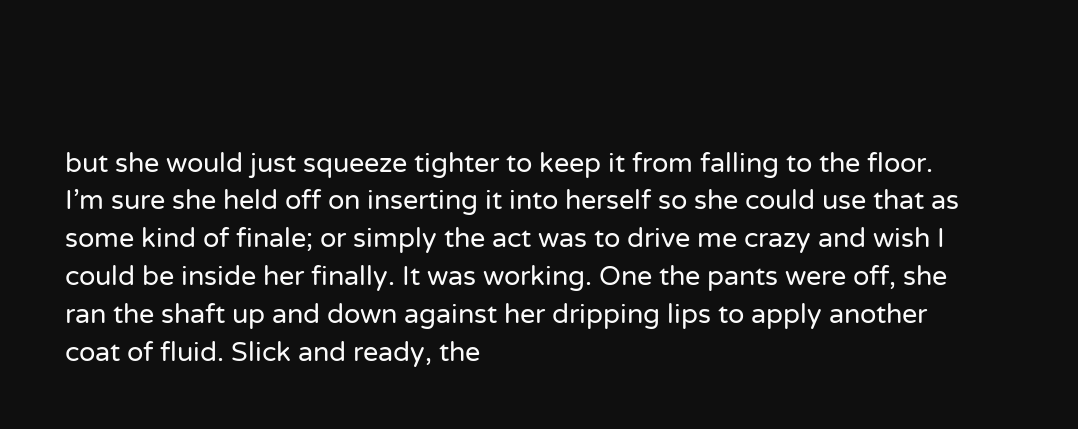but she would just squeeze tighter to keep it from falling to the floor. I’m sure she held off on inserting it into herself so she could use that as some kind of finale; or simply the act was to drive me crazy and wish I could be inside her finally. It was working. One the pants were off, she ran the shaft up and down against her dripping lips to apply another coat of fluid. Slick and ready, the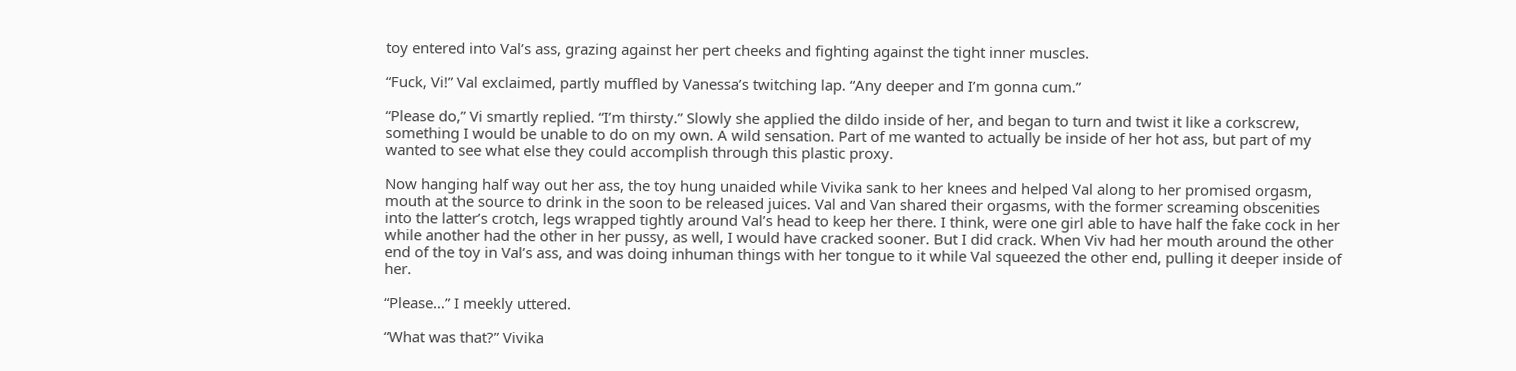toy entered into Val’s ass, grazing against her pert cheeks and fighting against the tight inner muscles.

“Fuck, Vi!” Val exclaimed, partly muffled by Vanessa’s twitching lap. “Any deeper and I’m gonna cum.”

“Please do,” Vi smartly replied. “I’m thirsty.” Slowly she applied the dildo inside of her, and began to turn and twist it like a corkscrew, something I would be unable to do on my own. A wild sensation. Part of me wanted to actually be inside of her hot ass, but part of my wanted to see what else they could accomplish through this plastic proxy.

Now hanging half way out her ass, the toy hung unaided while Vivika sank to her knees and helped Val along to her promised orgasm, mouth at the source to drink in the soon to be released juices. Val and Van shared their orgasms, with the former screaming obscenities into the latter’s crotch, legs wrapped tightly around Val’s head to keep her there. I think, were one girl able to have half the fake cock in her while another had the other in her pussy, as well, I would have cracked sooner. But I did crack. When Viv had her mouth around the other end of the toy in Val’s ass, and was doing inhuman things with her tongue to it while Val squeezed the other end, pulling it deeper inside of her.

“Please…” I meekly uttered.

“What was that?” Vivika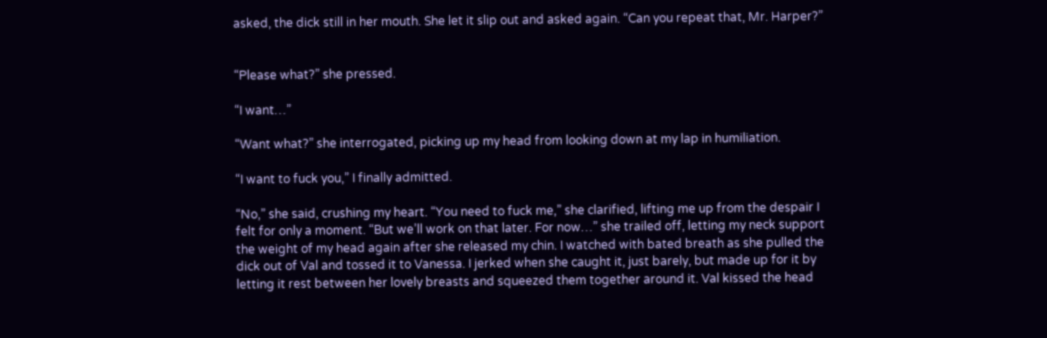asked, the dick still in her mouth. She let it slip out and asked again. “Can you repeat that, Mr. Harper?”


“Please what?” she pressed.

“I want…”

“Want what?” she interrogated, picking up my head from looking down at my lap in humiliation.

“I want to fuck you,” I finally admitted.

“No,” she said, crushing my heart. “You need to fuck me,” she clarified, lifting me up from the despair I felt for only a moment. “But we’ll work on that later. For now…” she trailed off, letting my neck support the weight of my head again after she released my chin. I watched with bated breath as she pulled the dick out of Val and tossed it to Vanessa. I jerked when she caught it, just barely, but made up for it by letting it rest between her lovely breasts and squeezed them together around it. Val kissed the head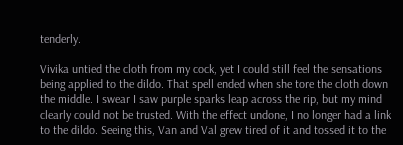tenderly.

Vivika untied the cloth from my cock, yet I could still feel the sensations being applied to the dildo. That spell ended when she tore the cloth down the middle. I swear I saw purple sparks leap across the rip, but my mind clearly could not be trusted. With the effect undone, I no longer had a link to the dildo. Seeing this, Van and Val grew tired of it and tossed it to the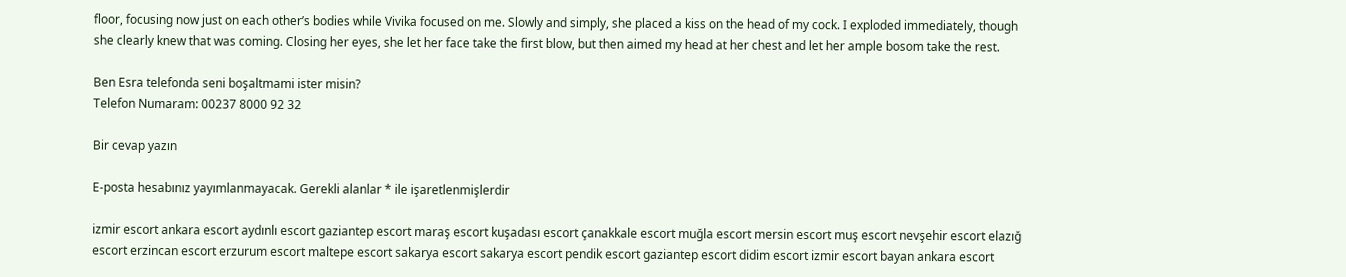floor, focusing now just on each other’s bodies while Vivika focused on me. Slowly and simply, she placed a kiss on the head of my cock. I exploded immediately, though she clearly knew that was coming. Closing her eyes, she let her face take the first blow, but then aimed my head at her chest and let her ample bosom take the rest.

Ben Esra telefonda seni boşaltmami ister misin?
Telefon Numaram: 00237 8000 92 32

Bir cevap yazın

E-posta hesabınız yayımlanmayacak. Gerekli alanlar * ile işaretlenmişlerdir

izmir escort ankara escort aydınlı escort gaziantep escort maraş escort kuşadası escort çanakkale escort muğla escort mersin escort muş escort nevşehir escort elazığ escort erzincan escort erzurum escort maltepe escort sakarya escort sakarya escort pendik escort gaziantep escort didim escort izmir escort bayan ankara escort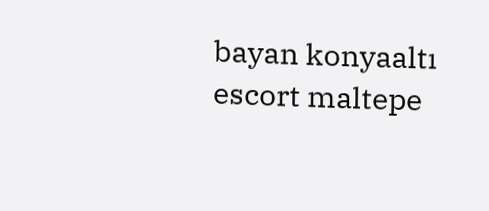bayan konyaaltı escort maltepe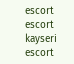escort escort kayseri escort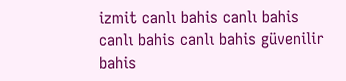izmit canlı bahis canlı bahis canlı bahis canlı bahis güvenilir bahis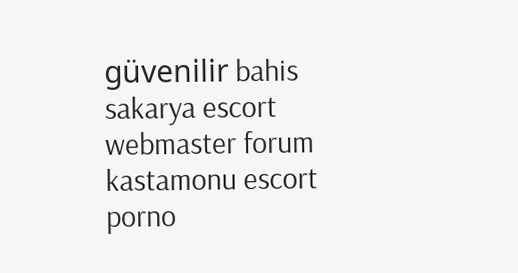güvenilir bahis sakarya escort webmaster forum kastamonu escort porno